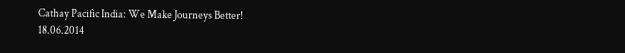Cathay Pacific India: We Make Journeys Better!
18.06.2014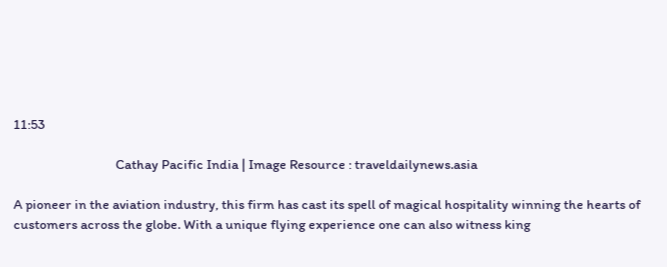11:53

                                  Cathay Pacific India | Image Resource : traveldailynews.asia

A pioneer in the aviation industry, this firm has cast its spell of magical hospitality winning the hearts of customers across the globe. With a unique flying experience one can also witness king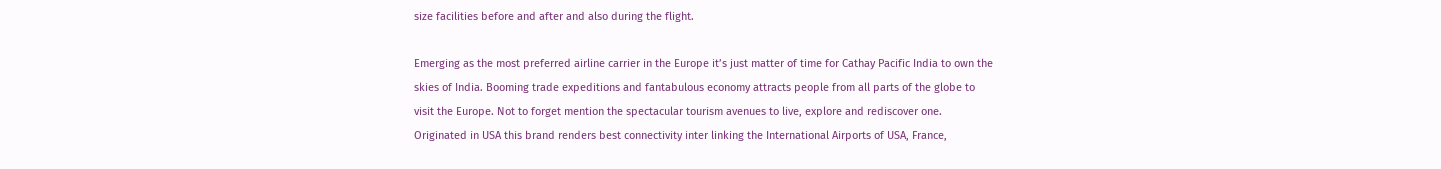size facilities before and after and also during the flight.

Emerging as the most preferred airline carrier in the Europe it’s just matter of time for Cathay Pacific India to own the skies of India. Booming trade expeditions and fantabulous economy attracts people from all parts of the globe to visit the Europe. Not to forget mention the spectacular tourism avenues to live, explore and rediscover one. Originated in USA this brand renders best connectivity inter linking the International Airports of USA, France,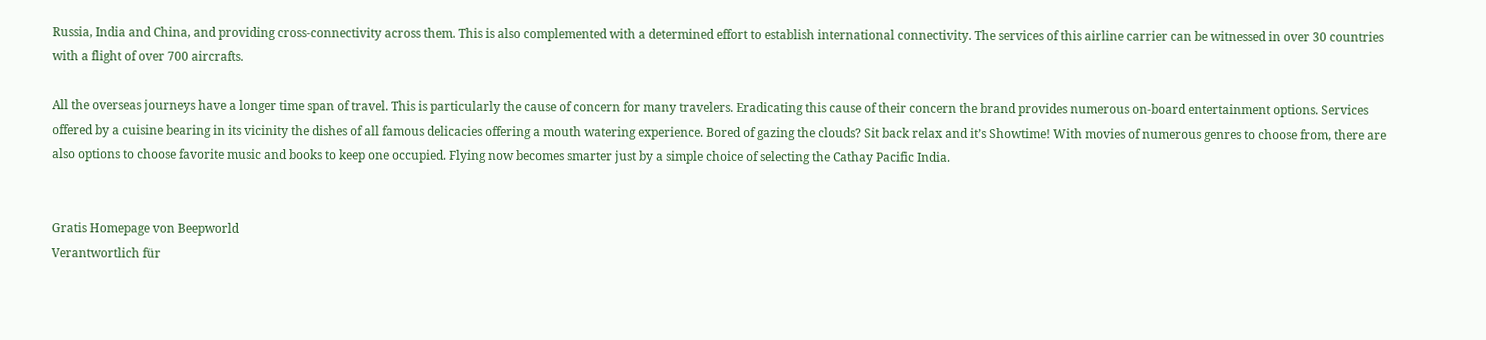Russia, India and China, and providing cross-connectivity across them. This is also complemented with a determined effort to establish international connectivity. The services of this airline carrier can be witnessed in over 30 countries with a flight of over 700 aircrafts.

All the overseas journeys have a longer time span of travel. This is particularly the cause of concern for many travelers. Eradicating this cause of their concern the brand provides numerous on-board entertainment options. Services offered by a cuisine bearing in its vicinity the dishes of all famous delicacies offering a mouth watering experience. Bored of gazing the clouds? Sit back relax and it’s Showtime! With movies of numerous genres to choose from, there are also options to choose favorite music and books to keep one occupied. Flying now becomes smarter just by a simple choice of selecting the Cathay Pacific India.


Gratis Homepage von Beepworld
Verantwortlich für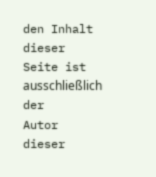den Inhalt dieser Seite ist ausschließlich der
Autor dieser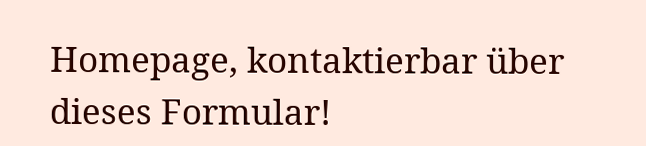Homepage, kontaktierbar über dieses Formular!